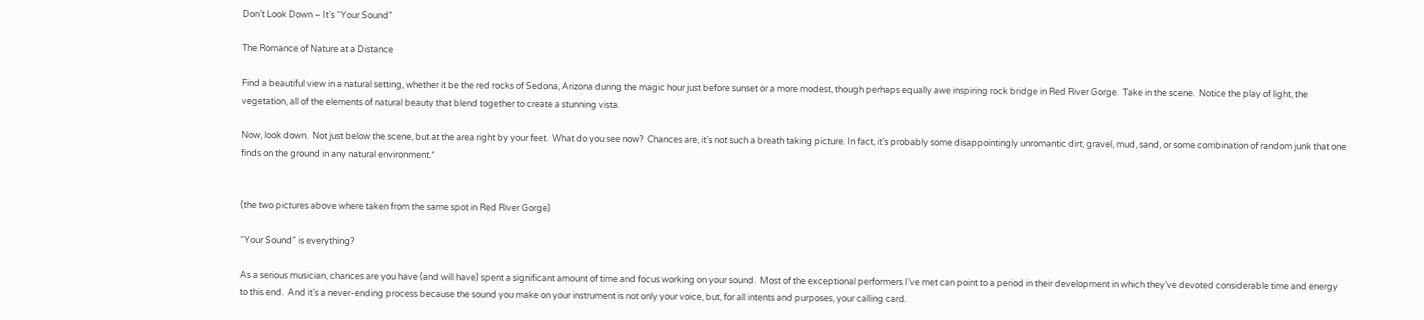Don’t Look Down – It’s “Your Sound”

The Romance of Nature at a Distance

Find a beautiful view in a natural setting, whether it be the red rocks of Sedona, Arizona during the magic hour just before sunset or a more modest, though perhaps equally awe inspiring rock bridge in Red River Gorge.  Take in the scene.  Notice the play of light, the vegetation, all of the elements of natural beauty that blend together to create a stunning vista.

Now, look down.  Not just below the scene, but at the area right by your feet.  What do you see now?  Chances are, it’s not such a breath taking picture. In fact, it’s probably some disappointingly unromantic dirt, gravel, mud, sand, or some combination of random junk that one finds on the ground in any natural environment.*


(the two pictures above where taken from the same spot in Red River Gorge)

“Your Sound” is everything?

As a serious musician, chances are you have (and will have) spent a significant amount of time and focus working on your sound.  Most of the exceptional performers I’ve met can point to a period in their development in which they’ve devoted considerable time and energy to this end.  And it’s a never-ending process because the sound you make on your instrument is not only your voice, but, for all intents and purposes, your calling card.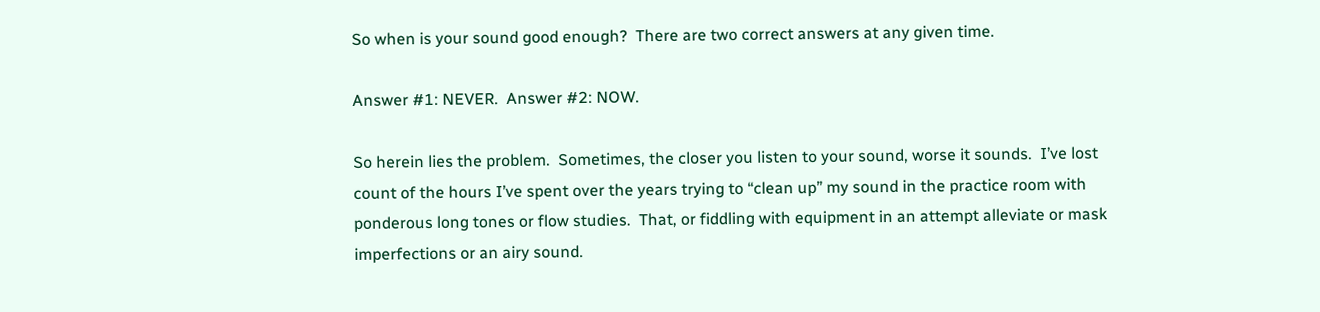So when is your sound good enough?  There are two correct answers at any given time.

Answer #1: NEVER.  Answer #2: NOW.

So herein lies the problem.  Sometimes, the closer you listen to your sound, worse it sounds.  I’ve lost count of the hours I’ve spent over the years trying to “clean up” my sound in the practice room with ponderous long tones or flow studies.  That, or fiddling with equipment in an attempt alleviate or mask imperfections or an airy sound.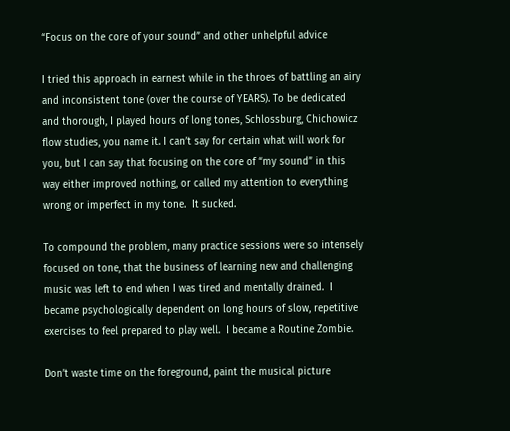“Focus on the core of your sound” and other unhelpful advice

I tried this approach in earnest while in the throes of battling an airy and inconsistent tone (over the course of YEARS). To be dedicated and thorough, I played hours of long tones, Schlossburg, Chichowicz flow studies, you name it. I can’t say for certain what will work for you, but I can say that focusing on the core of “my sound” in this way either improved nothing, or called my attention to everything wrong or imperfect in my tone.  It sucked.

To compound the problem, many practice sessions were so intensely focused on tone, that the business of learning new and challenging music was left to end when I was tired and mentally drained.  I became psychologically dependent on long hours of slow, repetitive exercises to feel prepared to play well.  I became a Routine Zombie.

Don’t waste time on the foreground, paint the musical picture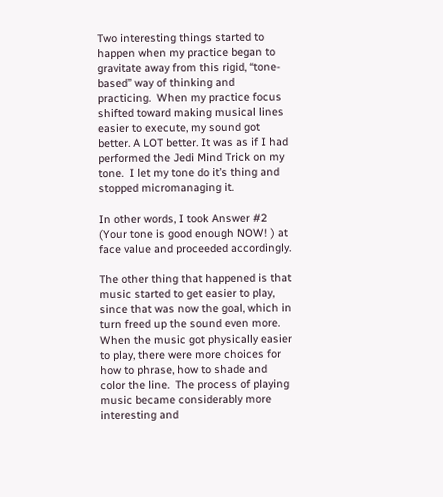Two interesting things started to happen when my practice began to gravitate away from this rigid, “tone-based” way of thinking and practicing.  When my practice focus shifted toward making musical lines easier to execute, my sound got better. A LOT better. It was as if I had performed the Jedi Mind Trick on my tone.  I let my tone do it’s thing and stopped micromanaging it.

In other words, I took Answer #2 (Your tone is good enough NOW! ) at face value and proceeded accordingly.

The other thing that happened is that music started to get easier to play, since that was now the goal, which in turn freed up the sound even more.  When the music got physically easier to play, there were more choices for how to phrase, how to shade and color the line.  The process of playing music became considerably more interesting and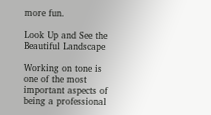more fun.

Look Up and See the Beautiful Landscape

Working on tone is one of the most important aspects of being a professional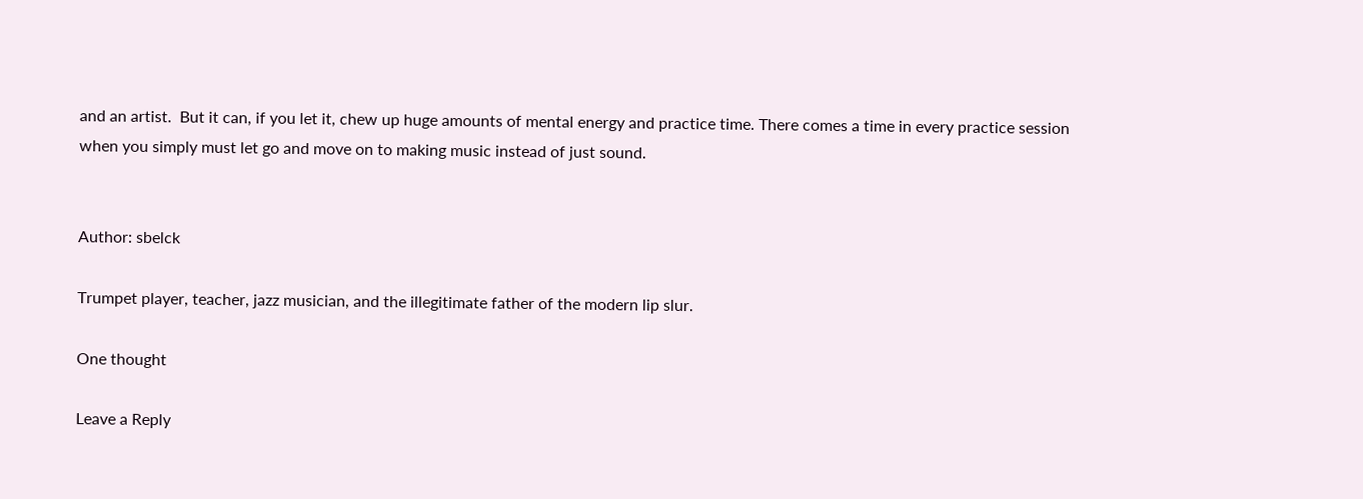and an artist.  But it can, if you let it, chew up huge amounts of mental energy and practice time. There comes a time in every practice session when you simply must let go and move on to making music instead of just sound.


Author: sbelck

Trumpet player, teacher, jazz musician, and the illegitimate father of the modern lip slur.

One thought

Leave a Reply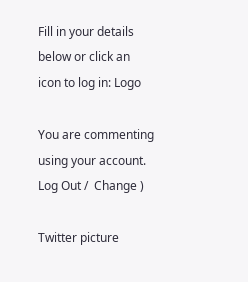Fill in your details below or click an icon to log in: Logo

You are commenting using your account. Log Out /  Change )

Twitter picture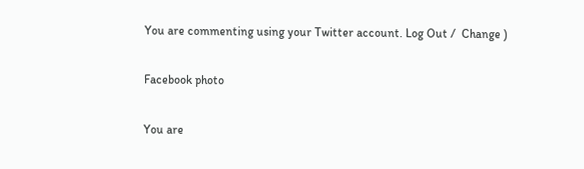You are commenting using your Twitter account. Log Out /  Change )

Facebook photo

You are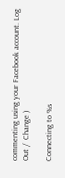commenting using your Facebook account. Log Out /  Change )

Connecting to %s